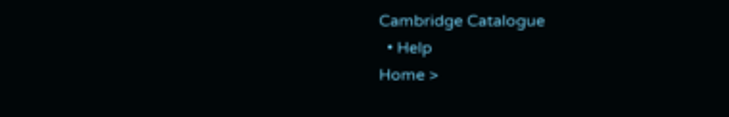Cambridge Catalogue
  • Help
Home >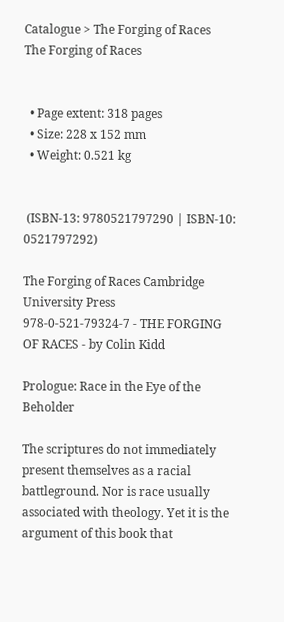Catalogue > The Forging of Races
The Forging of Races


  • Page extent: 318 pages
  • Size: 228 x 152 mm
  • Weight: 0.521 kg


 (ISBN-13: 9780521797290 | ISBN-10: 0521797292)

The Forging of Races Cambridge University Press
978-0-521-79324-7 - THE FORGING OF RACES - by Colin Kidd

Prologue: Race in the Eye of the Beholder

The scriptures do not immediately present themselves as a racial battleground. Nor is race usually associated with theology. Yet it is the argument of this book that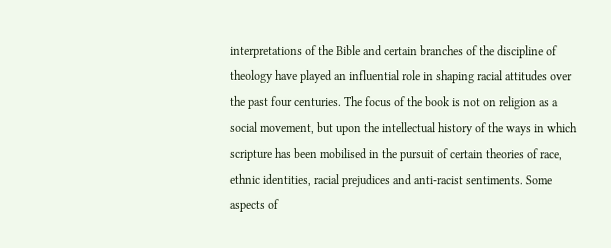interpretations of the Bible and certain branches of the discipline of theology have played an influential role in shaping racial attitudes over the past four centuries. The focus of the book is not on religion as a social movement, but upon the intellectual history of the ways in which scripture has been mobilised in the pursuit of certain theories of race, ethnic identities, racial prejudices and anti-racist sentiments. Some aspects of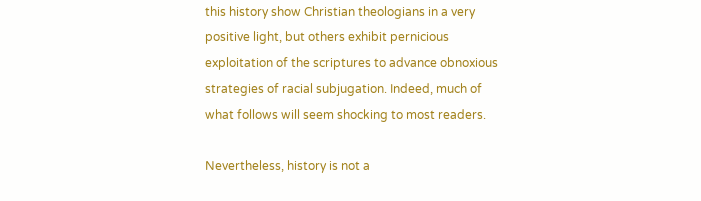this history show Christian theologians in a very positive light, but others exhibit pernicious exploitation of the scriptures to advance obnoxious strategies of racial subjugation. Indeed, much of what follows will seem shocking to most readers.

Nevertheless, history is not a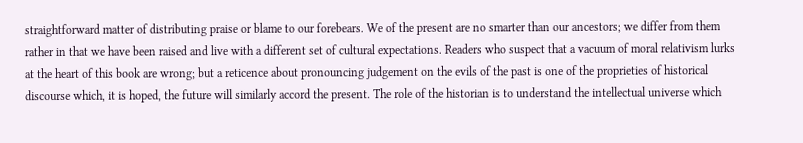straightforward matter of distributing praise or blame to our forebears. We of the present are no smarter than our ancestors; we differ from them rather in that we have been raised and live with a different set of cultural expectations. Readers who suspect that a vacuum of moral relativism lurks at the heart of this book are wrong; but a reticence about pronouncing judgement on the evils of the past is one of the proprieties of historical discourse which, it is hoped, the future will similarly accord the present. The role of the historian is to understand the intellectual universe which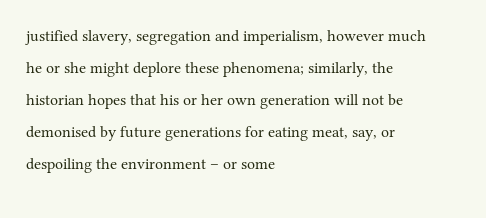justified slavery, segregation and imperialism, however much he or she might deplore these phenomena; similarly, the historian hopes that his or her own generation will not be demonised by future generations for eating meat, say, or despoiling the environment – or some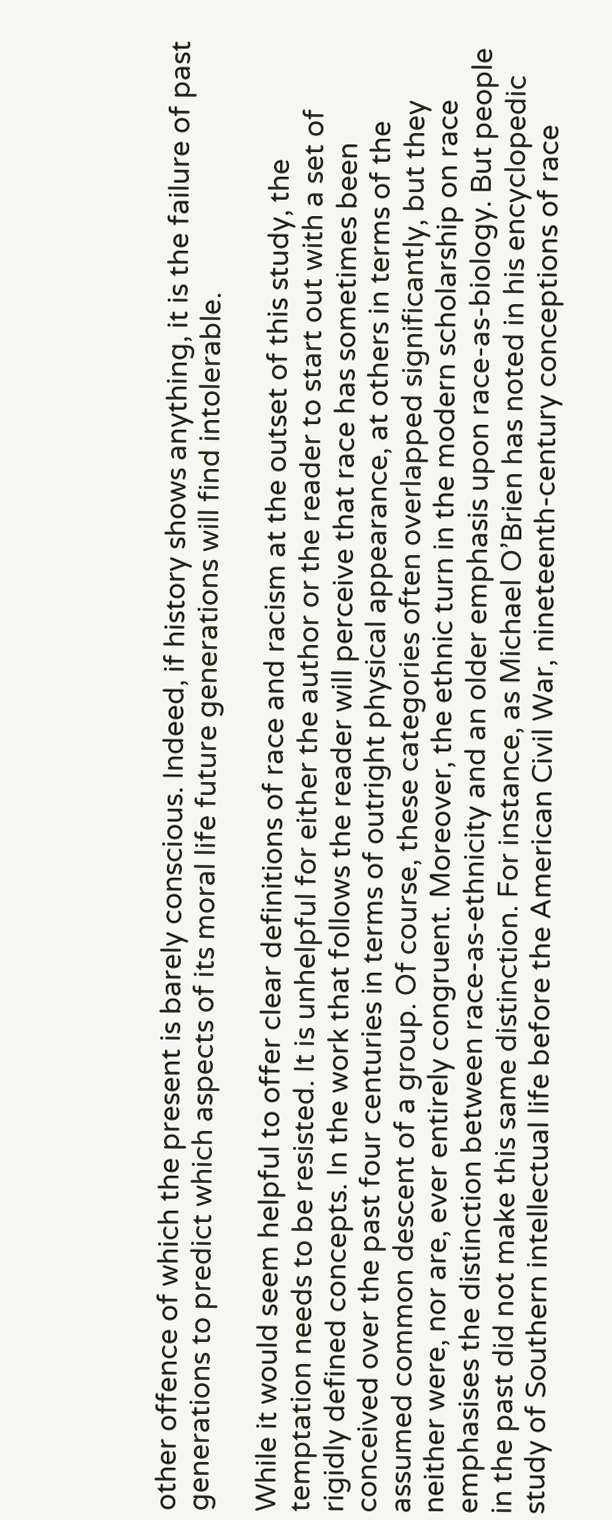other offence of which the present is barely conscious. Indeed, if history shows anything, it is the failure of past generations to predict which aspects of its moral life future generations will find intolerable.

While it would seem helpful to offer clear definitions of race and racism at the outset of this study, the temptation needs to be resisted. It is unhelpful for either the author or the reader to start out with a set of rigidly defined concepts. In the work that follows the reader will perceive that race has sometimes been conceived over the past four centuries in terms of outright physical appearance, at others in terms of the assumed common descent of a group. Of course, these categories often overlapped significantly, but they neither were, nor are, ever entirely congruent. Moreover, the ethnic turn in the modern scholarship on race emphasises the distinction between race-as-ethnicity and an older emphasis upon race-as-biology. But people in the past did not make this same distinction. For instance, as Michael O’Brien has noted in his encyclopedic study of Southern intellectual life before the American Civil War, nineteenth-century conceptions of race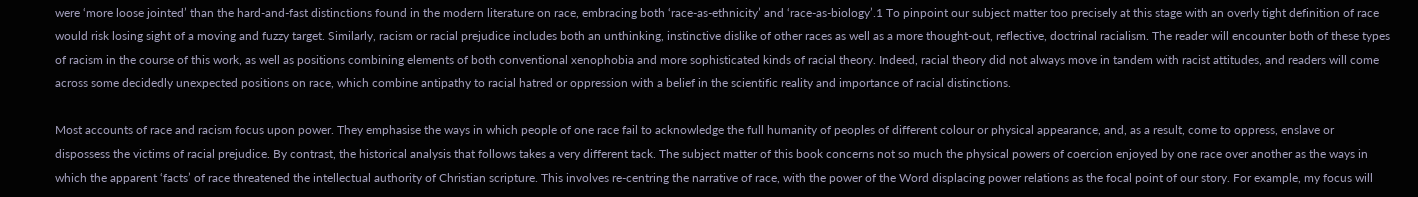were ‘more loose jointed’ than the hard-and-fast distinctions found in the modern literature on race, embracing both ‘race-as-ethnicity’ and ‘race-as-biology’.1 To pinpoint our subject matter too precisely at this stage with an overly tight definition of race would risk losing sight of a moving and fuzzy target. Similarly, racism or racial prejudice includes both an unthinking, instinctive dislike of other races as well as a more thought-out, reflective, doctrinal racialism. The reader will encounter both of these types of racism in the course of this work, as well as positions combining elements of both conventional xenophobia and more sophisticated kinds of racial theory. Indeed, racial theory did not always move in tandem with racist attitudes, and readers will come across some decidedly unexpected positions on race, which combine antipathy to racial hatred or oppression with a belief in the scientific reality and importance of racial distinctions.

Most accounts of race and racism focus upon power. They emphasise the ways in which people of one race fail to acknowledge the full humanity of peoples of different colour or physical appearance, and, as a result, come to oppress, enslave or dispossess the victims of racial prejudice. By contrast, the historical analysis that follows takes a very different tack. The subject matter of this book concerns not so much the physical powers of coercion enjoyed by one race over another as the ways in which the apparent ‘facts’ of race threatened the intellectual authority of Christian scripture. This involves re-centring the narrative of race, with the power of the Word displacing power relations as the focal point of our story. For example, my focus will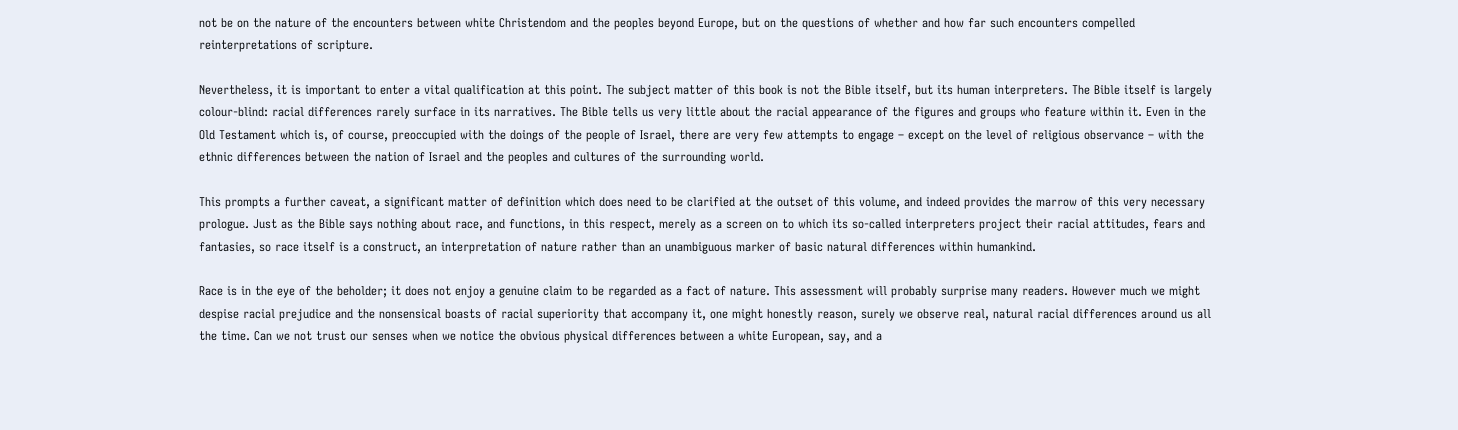not be on the nature of the encounters between white Christendom and the peoples beyond Europe, but on the questions of whether and how far such encounters compelled reinterpretations of scripture.

Nevertheless, it is important to enter a vital qualification at this point. The subject matter of this book is not the Bible itself, but its human interpreters. The Bible itself is largely colour-blind: racial differences rarely surface in its narratives. The Bible tells us very little about the racial appearance of the figures and groups who feature within it. Even in the Old Testament which is, of course, preoccupied with the doings of the people of Israel, there are very few attempts to engage – except on the level of religious observance – with the ethnic differences between the nation of Israel and the peoples and cultures of the surrounding world.

This prompts a further caveat, a significant matter of definition which does need to be clarified at the outset of this volume, and indeed provides the marrow of this very necessary prologue. Just as the Bible says nothing about race, and functions, in this respect, merely as a screen on to which its so-called interpreters project their racial attitudes, fears and fantasies, so race itself is a construct, an interpretation of nature rather than an unambiguous marker of basic natural differences within humankind.

Race is in the eye of the beholder; it does not enjoy a genuine claim to be regarded as a fact of nature. This assessment will probably surprise many readers. However much we might despise racial prejudice and the nonsensical boasts of racial superiority that accompany it, one might honestly reason, surely we observe real, natural racial differences around us all the time. Can we not trust our senses when we notice the obvious physical differences between a white European, say, and a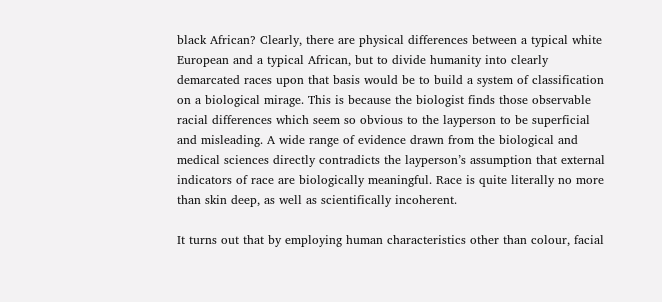black African? Clearly, there are physical differences between a typical white European and a typical African, but to divide humanity into clearly demarcated races upon that basis would be to build a system of classification on a biological mirage. This is because the biologist finds those observable racial differences which seem so obvious to the layperson to be superficial and misleading. A wide range of evidence drawn from the biological and medical sciences directly contradicts the layperson’s assumption that external indicators of race are biologically meaningful. Race is quite literally no more than skin deep, as well as scientifically incoherent.

It turns out that by employing human characteristics other than colour, facial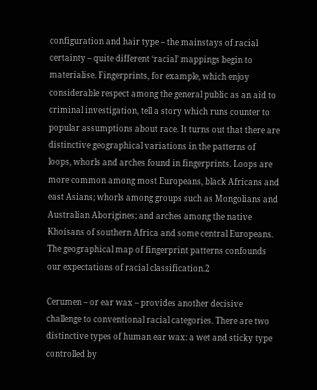configuration and hair type – the mainstays of racial certainty – quite different ‘racial’ mappings begin to materialise. Fingerprints, for example, which enjoy considerable respect among the general public as an aid to criminal investigation, tell a story which runs counter to popular assumptions about race. It turns out that there are distinctive geographical variations in the patterns of loops, whorls and arches found in fingerprints. Loops are more common among most Europeans, black Africans and east Asians; whorls among groups such as Mongolians and Australian Aborigines; and arches among the native Khoisans of southern Africa and some central Europeans. The geographical map of fingerprint patterns confounds our expectations of racial classification.2

Cerumen – or ear wax – provides another decisive challenge to conventional racial categories. There are two distinctive types of human ear wax: a wet and sticky type controlled by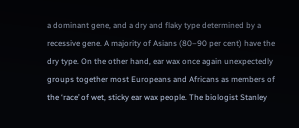a dominant gene, and a dry and flaky type determined by a recessive gene. A majority of Asians (80–90 per cent) have the dry type. On the other hand, ear wax once again unexpectedly groups together most Europeans and Africans as members of the ‘race’ of wet, sticky ear wax people. The biologist Stanley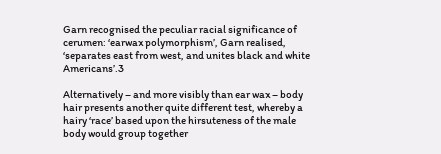Garn recognised the peculiar racial significance of cerumen: ‘earwax polymorphism’, Garn realised, ‘separates east from west, and unites black and white Americans’.3

Alternatively – and more visibly than ear wax – body hair presents another quite different test, whereby a hairy ‘race’ based upon the hirsuteness of the male body would group together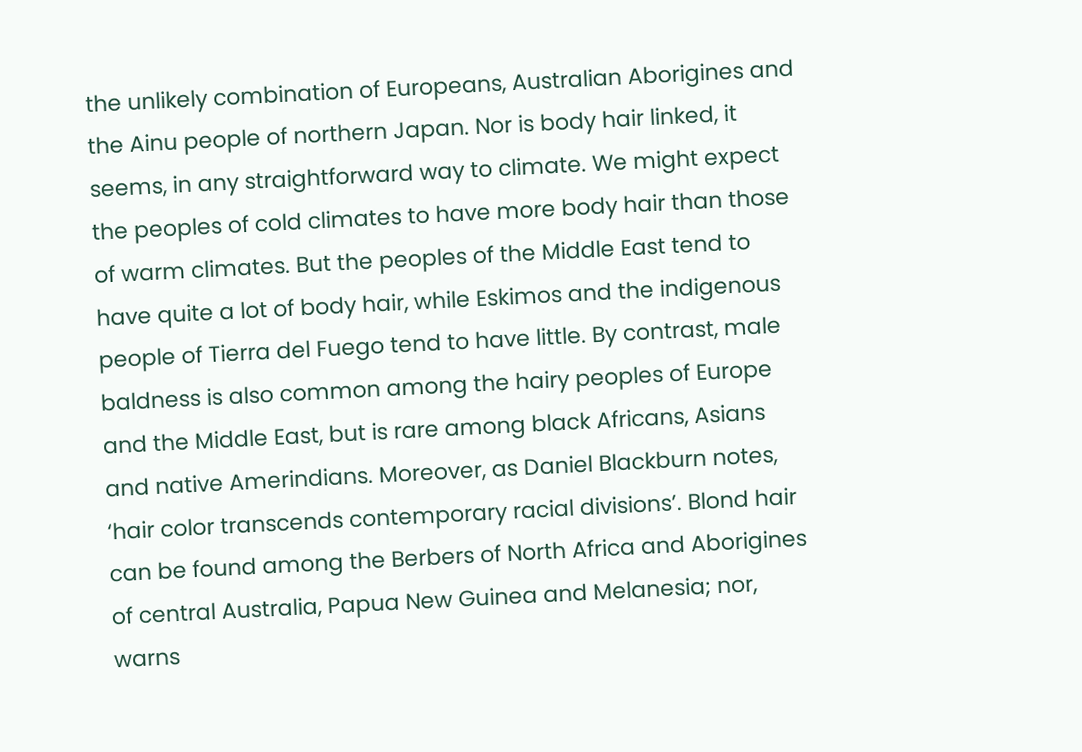the unlikely combination of Europeans, Australian Aborigines and the Ainu people of northern Japan. Nor is body hair linked, it seems, in any straightforward way to climate. We might expect the peoples of cold climates to have more body hair than those of warm climates. But the peoples of the Middle East tend to have quite a lot of body hair, while Eskimos and the indigenous people of Tierra del Fuego tend to have little. By contrast, male baldness is also common among the hairy peoples of Europe and the Middle East, but is rare among black Africans, Asians and native Amerindians. Moreover, as Daniel Blackburn notes, ‘hair color transcends contemporary racial divisions’. Blond hair can be found among the Berbers of North Africa and Aborigines of central Australia, Papua New Guinea and Melanesia; nor, warns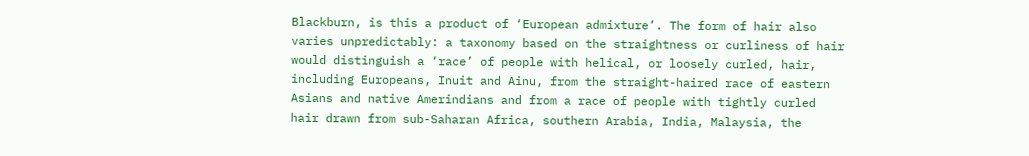Blackburn, is this a product of ‘European admixture’. The form of hair also varies unpredictably: a taxonomy based on the straightness or curliness of hair would distinguish a ‘race’ of people with helical, or loosely curled, hair, including Europeans, Inuit and Ainu, from the straight-haired race of eastern Asians and native Amerindians and from a race of people with tightly curled hair drawn from sub-Saharan Africa, southern Arabia, India, Malaysia, the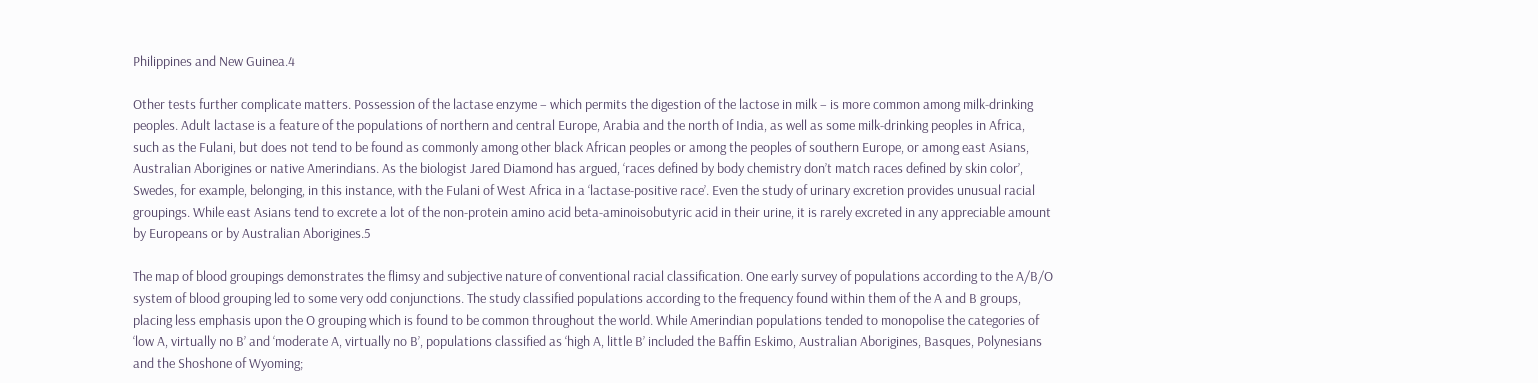Philippines and New Guinea.4

Other tests further complicate matters. Possession of the lactase enzyme – which permits the digestion of the lactose in milk – is more common among milk-drinking peoples. Adult lactase is a feature of the populations of northern and central Europe, Arabia and the north of India, as well as some milk-drinking peoples in Africa, such as the Fulani, but does not tend to be found as commonly among other black African peoples or among the peoples of southern Europe, or among east Asians, Australian Aborigines or native Amerindians. As the biologist Jared Diamond has argued, ‘races defined by body chemistry don’t match races defined by skin color’, Swedes, for example, belonging, in this instance, with the Fulani of West Africa in a ‘lactase-positive race’. Even the study of urinary excretion provides unusual racial groupings. While east Asians tend to excrete a lot of the non-protein amino acid beta-aminoisobutyric acid in their urine, it is rarely excreted in any appreciable amount by Europeans or by Australian Aborigines.5

The map of blood groupings demonstrates the flimsy and subjective nature of conventional racial classification. One early survey of populations according to the A/B/O system of blood grouping led to some very odd conjunctions. The study classified populations according to the frequency found within them of the A and B groups, placing less emphasis upon the O grouping which is found to be common throughout the world. While Amerindian populations tended to monopolise the categories of ‘low A, virtually no B’ and ‘moderate A, virtually no B’, populations classified as ‘high A, little B’ included the Baffin Eskimo, Australian Aborigines, Basques, Polynesians and the Shoshone of Wyoming;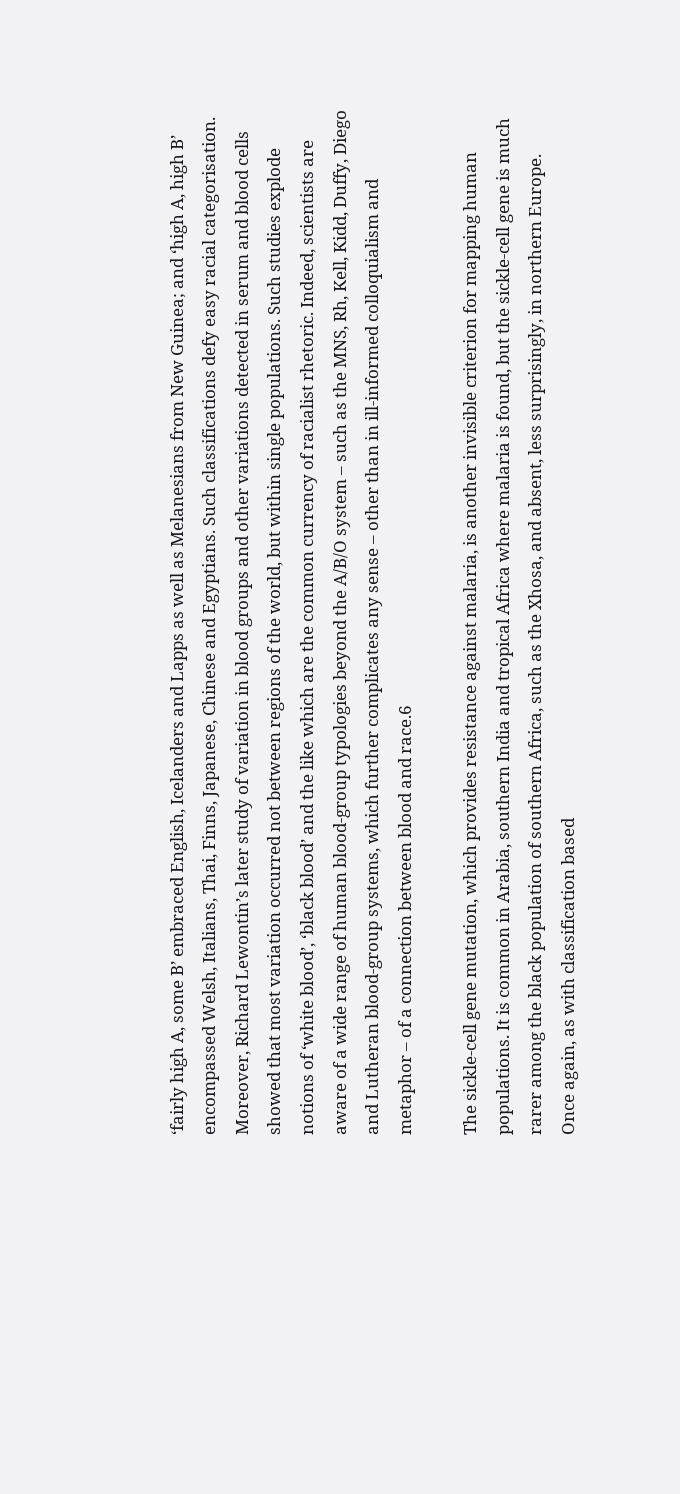‘fairly high A, some B’ embraced English, Icelanders and Lapps as well as Melanesians from New Guinea; and ‘high A, high B’ encompassed Welsh, Italians, Thai, Finns, Japanese, Chinese and Egyptians. Such classifications defy easy racial categorisation. Moreover, Richard Lewontin’s later study of variation in blood groups and other variations detected in serum and blood cells showed that most variation occurred not between regions of the world, but within single populations. Such studies explode notions of ‘white blood’, ‘black blood’ and the like which are the common currency of racialist rhetoric. Indeed, scientists are aware of a wide range of human blood-group typologies beyond the A/B/O system – such as the MNS, Rh, Kell, Kidd, Duffy, Diego and Lutheran blood-group systems, which further complicates any sense – other than in ill-informed colloquialism and metaphor – of a connection between blood and race.6

The sickle-cell gene mutation, which provides resistance against malaria, is another invisible criterion for mapping human populations. It is common in Arabia, southern India and tropical Africa where malaria is found, but the sickle-cell gene is much rarer among the black population of southern Africa, such as the Xhosa, and absent, less surprisingly, in northern Europe. Once again, as with classification based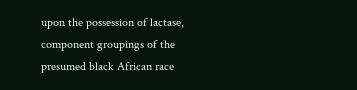upon the possession of lactase, component groupings of the presumed black African race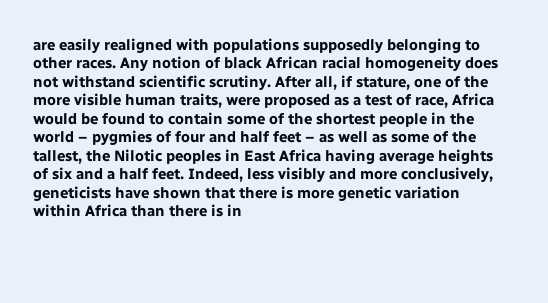are easily realigned with populations supposedly belonging to other races. Any notion of black African racial homogeneity does not withstand scientific scrutiny. After all, if stature, one of the more visible human traits, were proposed as a test of race, Africa would be found to contain some of the shortest people in the world – pygmies of four and half feet – as well as some of the tallest, the Nilotic peoples in East Africa having average heights of six and a half feet. Indeed, less visibly and more conclusively, geneticists have shown that there is more genetic variation within Africa than there is in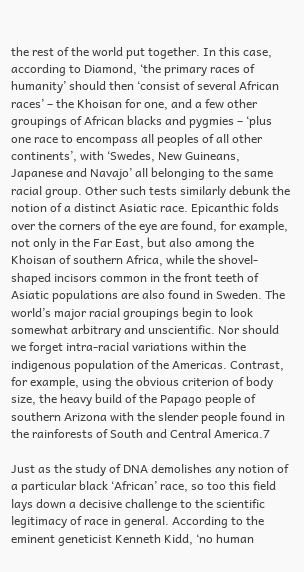the rest of the world put together. In this case, according to Diamond, ‘the primary races of humanity’ should then ‘consist of several African races’ – the Khoisan for one, and a few other groupings of African blacks and pygmies – ‘plus one race to encompass all peoples of all other continents’, with ‘Swedes, New Guineans, Japanese and Navajo’ all belonging to the same racial group. Other such tests similarly debunk the notion of a distinct Asiatic race. Epicanthic folds over the corners of the eye are found, for example, not only in the Far East, but also among the Khoisan of southern Africa, while the shovel-shaped incisors common in the front teeth of Asiatic populations are also found in Sweden. The world’s major racial groupings begin to look somewhat arbitrary and unscientific. Nor should we forget intra-racial variations within the indigenous population of the Americas. Contrast, for example, using the obvious criterion of body size, the heavy build of the Papago people of southern Arizona with the slender people found in the rainforests of South and Central America.7

Just as the study of DNA demolishes any notion of a particular black ‘African’ race, so too this field lays down a decisive challenge to the scientific legitimacy of race in general. According to the eminent geneticist Kenneth Kidd, ‘no human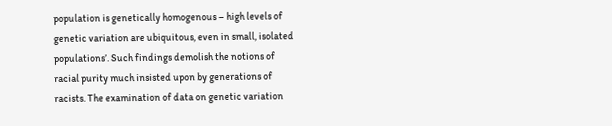population is genetically homogenous – high levels of genetic variation are ubiquitous, even in small, isolated populations’. Such findings demolish the notions of racial purity much insisted upon by generations of racists. The examination of data on genetic variation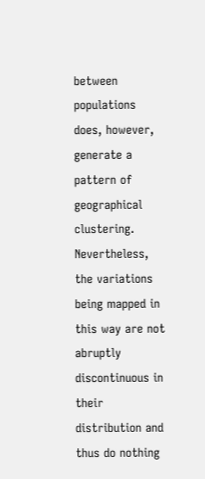between populations does, however, generate a pattern of geographical clustering. Nevertheless, the variations being mapped in this way are not abruptly discontinuous in their distribution and thus do nothing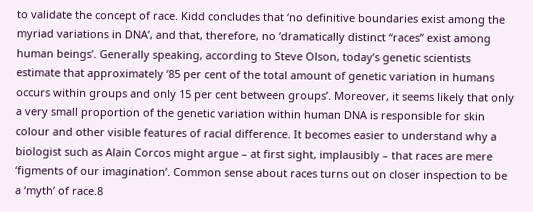to validate the concept of race. Kidd concludes that ‘no definitive boundaries exist among the myriad variations in DNA’, and that, therefore, no ‘dramatically distinct “races” exist among human beings’. Generally speaking, according to Steve Olson, today’s genetic scientists estimate that approximately ‘85 per cent of the total amount of genetic variation in humans occurs within groups and only 15 per cent between groups’. Moreover, it seems likely that only a very small proportion of the genetic variation within human DNA is responsible for skin colour and other visible features of racial difference. It becomes easier to understand why a biologist such as Alain Corcos might argue – at first sight, implausibly – that races are mere ‘figments of our imagination’. Common sense about races turns out on closer inspection to be a ‘myth’ of race.8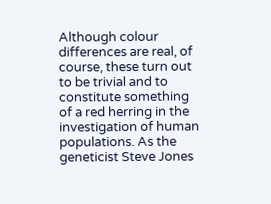Although colour differences are real, of course, these turn out to be trivial and to constitute something of a red herring in the investigation of human populations. As the geneticist Steve Jones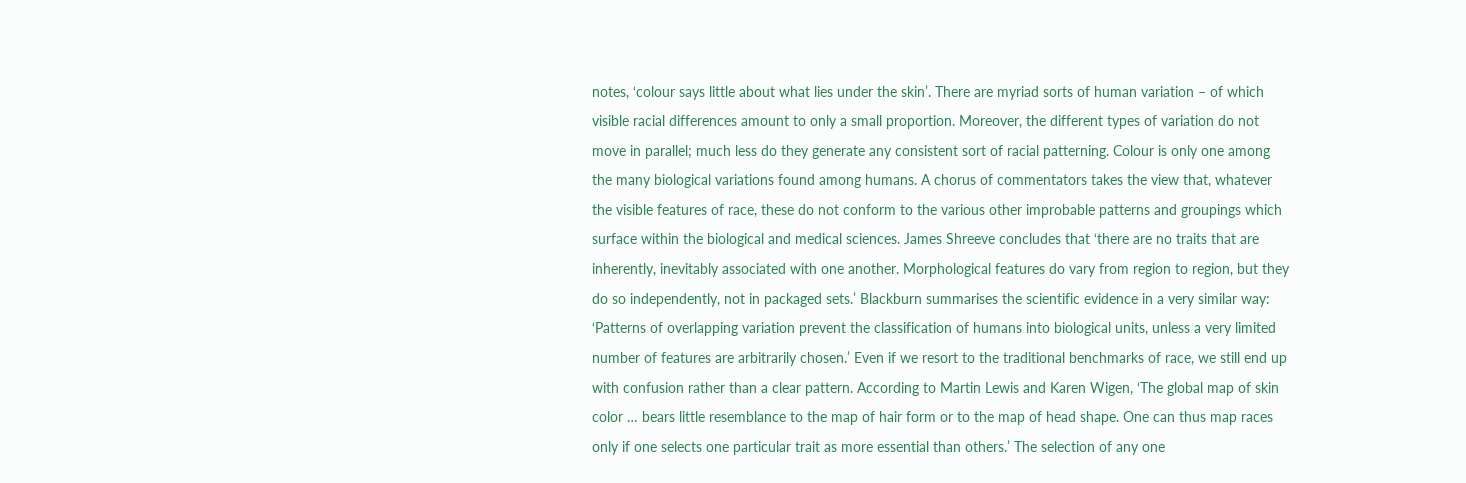notes, ‘colour says little about what lies under the skin’. There are myriad sorts of human variation – of which visible racial differences amount to only a small proportion. Moreover, the different types of variation do not move in parallel; much less do they generate any consistent sort of racial patterning. Colour is only one among the many biological variations found among humans. A chorus of commentators takes the view that, whatever the visible features of race, these do not conform to the various other improbable patterns and groupings which surface within the biological and medical sciences. James Shreeve concludes that ‘there are no traits that are inherently, inevitably associated with one another. Morphological features do vary from region to region, but they do so independently, not in packaged sets.’ Blackburn summarises the scientific evidence in a very similar way: ‘Patterns of overlapping variation prevent the classification of humans into biological units, unless a very limited number of features are arbitrarily chosen.’ Even if we resort to the traditional benchmarks of race, we still end up with confusion rather than a clear pattern. According to Martin Lewis and Karen Wigen, ‘The global map of skin color … bears little resemblance to the map of hair form or to the map of head shape. One can thus map races only if one selects one particular trait as more essential than others.’ The selection of any one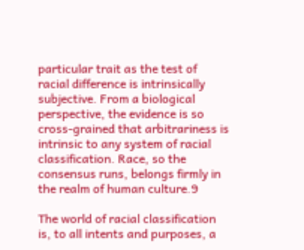particular trait as the test of racial difference is intrinsically subjective. From a biological perspective, the evidence is so cross-grained that arbitrariness is intrinsic to any system of racial classification. Race, so the consensus runs, belongs firmly in the realm of human culture.9

The world of racial classification is, to all intents and purposes, a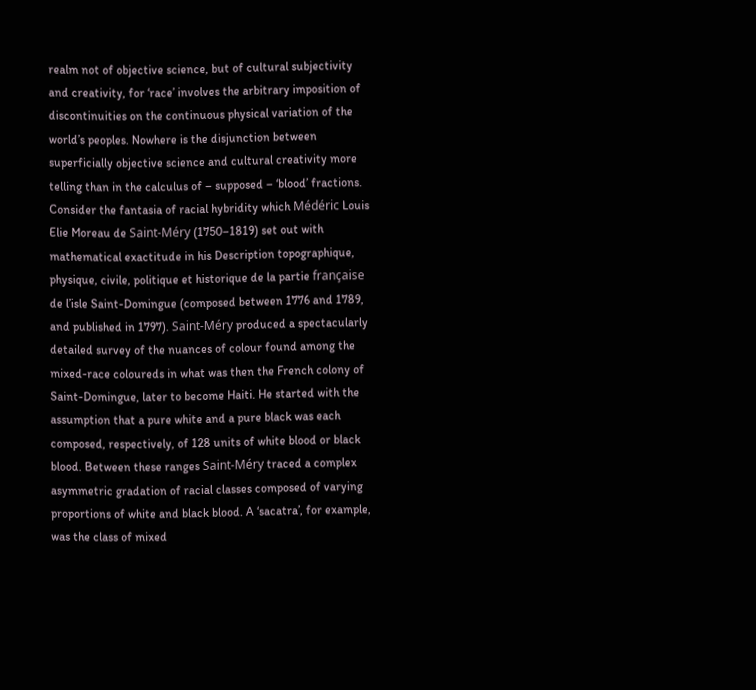realm not of objective science, but of cultural subjectivity and creativity, for ‘race’ involves the arbitrary imposition of discontinuities on the continuous physical variation of the world’s peoples. Nowhere is the disjunction between superficially objective science and cultural creativity more telling than in the calculus of – supposed – ‘blood’ fractions. Consider the fantasia of racial hybridity which Médéric Louis Elie Moreau de Saint-Méry (1750–1819) set out with mathematical exactitude in his Description topographique, physique, civile, politique et historique de la partie française de l’isle Saint-Domingue (composed between 1776 and 1789, and published in 1797). Saint-Méry produced a spectacularly detailed survey of the nuances of colour found among the mixed-race coloureds in what was then the French colony of Saint-Domingue, later to become Haiti. He started with the assumption that a pure white and a pure black was each composed, respectively, of 128 units of white blood or black blood. Between these ranges Saint-Méry traced a complex asymmetric gradation of racial classes composed of varying proportions of white and black blood. A ‘sacatra’, for example, was the class of mixed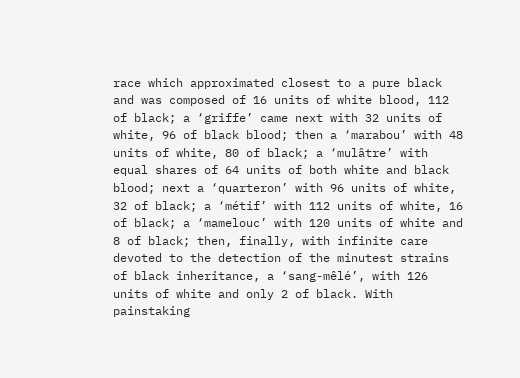race which approximated closest to a pure black and was composed of 16 units of white blood, 112 of black; a ‘griffe’ came next with 32 units of white, 96 of black blood; then a ‘marabou’ with 48 units of white, 80 of black; a ‘mulâtre’ with equal shares of 64 units of both white and black blood; next a ‘quarteron’ with 96 units of white, 32 of black; a ‘métif’ with 112 units of white, 16 of black; a ‘mamelouc’ with 120 units of white and 8 of black; then, finally, with infinite care devoted to the detection of the minutest strains of black inheritance, a ‘sang-mêlé’, with 126 units of white and only 2 of black. With painstaking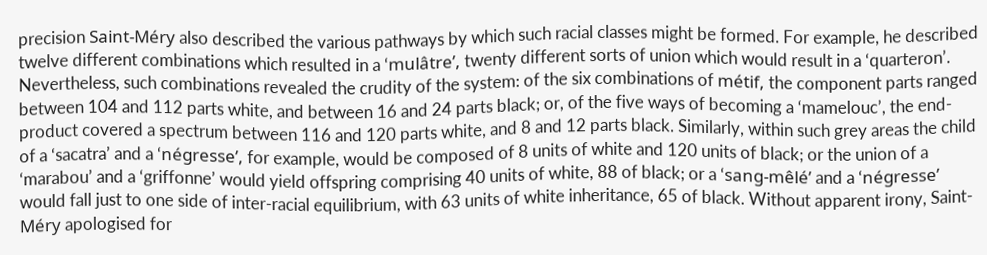precision Saint-Méry also described the various pathways by which such racial classes might be formed. For example, he described twelve different combinations which resulted in a ‘mulâtre’, twenty different sorts of union which would result in a ‘quarteron’. Nevertheless, such combinations revealed the crudity of the system: of the six combinations of métif, the component parts ranged between 104 and 112 parts white, and between 16 and 24 parts black; or, of the five ways of becoming a ‘mamelouc’, the end-product covered a spectrum between 116 and 120 parts white, and 8 and 12 parts black. Similarly, within such grey areas the child of a ‘sacatra’ and a ‘négresse’, for example, would be composed of 8 units of white and 120 units of black; or the union of a ‘marabou’ and a ‘griffonne’ would yield offspring comprising 40 units of white, 88 of black; or a ‘sang-mêlé’ and a ‘négresse’ would fall just to one side of inter-racial equilibrium, with 63 units of white inheritance, 65 of black. Without apparent irony, Saint-Méry apologised for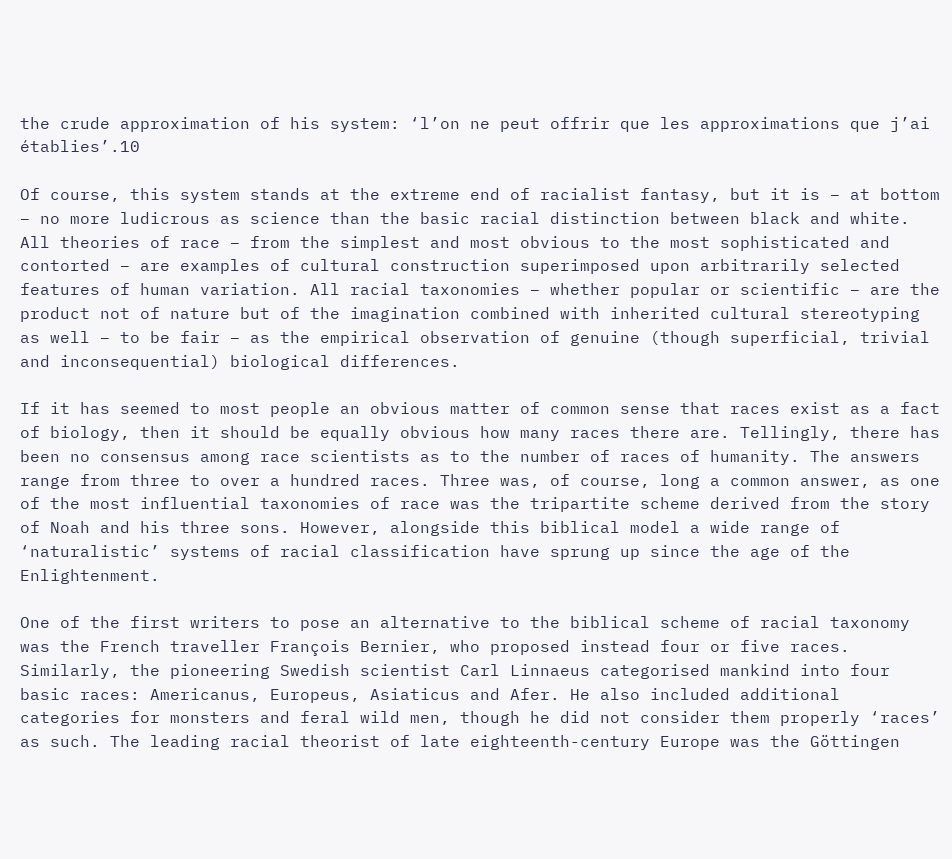the crude approximation of his system: ‘l’on ne peut offrir que les approximations que j’ai établies’.10

Of course, this system stands at the extreme end of racialist fantasy, but it is – at bottom – no more ludicrous as science than the basic racial distinction between black and white. All theories of race – from the simplest and most obvious to the most sophisticated and contorted – are examples of cultural construction superimposed upon arbitrarily selected features of human variation. All racial taxonomies – whether popular or scientific – are the product not of nature but of the imagination combined with inherited cultural stereotyping as well – to be fair – as the empirical observation of genuine (though superficial, trivial and inconsequential) biological differences.

If it has seemed to most people an obvious matter of common sense that races exist as a fact of biology, then it should be equally obvious how many races there are. Tellingly, there has been no consensus among race scientists as to the number of races of humanity. The answers range from three to over a hundred races. Three was, of course, long a common answer, as one of the most influential taxonomies of race was the tripartite scheme derived from the story of Noah and his three sons. However, alongside this biblical model a wide range of ‘naturalistic’ systems of racial classification have sprung up since the age of the Enlightenment.

One of the first writers to pose an alternative to the biblical scheme of racial taxonomy was the French traveller François Bernier, who proposed instead four or five races. Similarly, the pioneering Swedish scientist Carl Linnaeus categorised mankind into four basic races: Americanus, Europeus, Asiaticus and Afer. He also included additional categories for monsters and feral wild men, though he did not consider them properly ‘races’ as such. The leading racial theorist of late eighteenth-century Europe was the Göttingen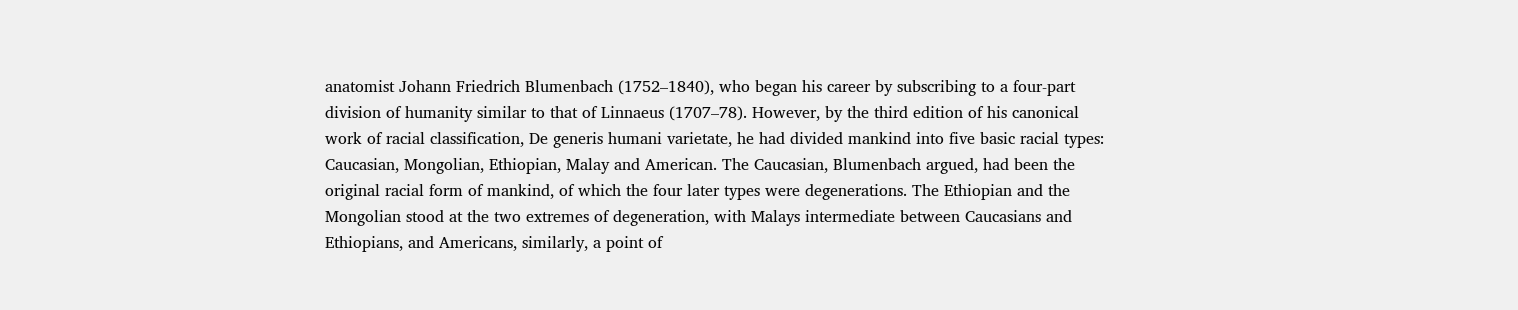anatomist Johann Friedrich Blumenbach (1752–1840), who began his career by subscribing to a four-part division of humanity similar to that of Linnaeus (1707–78). However, by the third edition of his canonical work of racial classification, De generis humani varietate, he had divided mankind into five basic racial types: Caucasian, Mongolian, Ethiopian, Malay and American. The Caucasian, Blumenbach argued, had been the original racial form of mankind, of which the four later types were degenerations. The Ethiopian and the Mongolian stood at the two extremes of degeneration, with Malays intermediate between Caucasians and Ethiopians, and Americans, similarly, a point of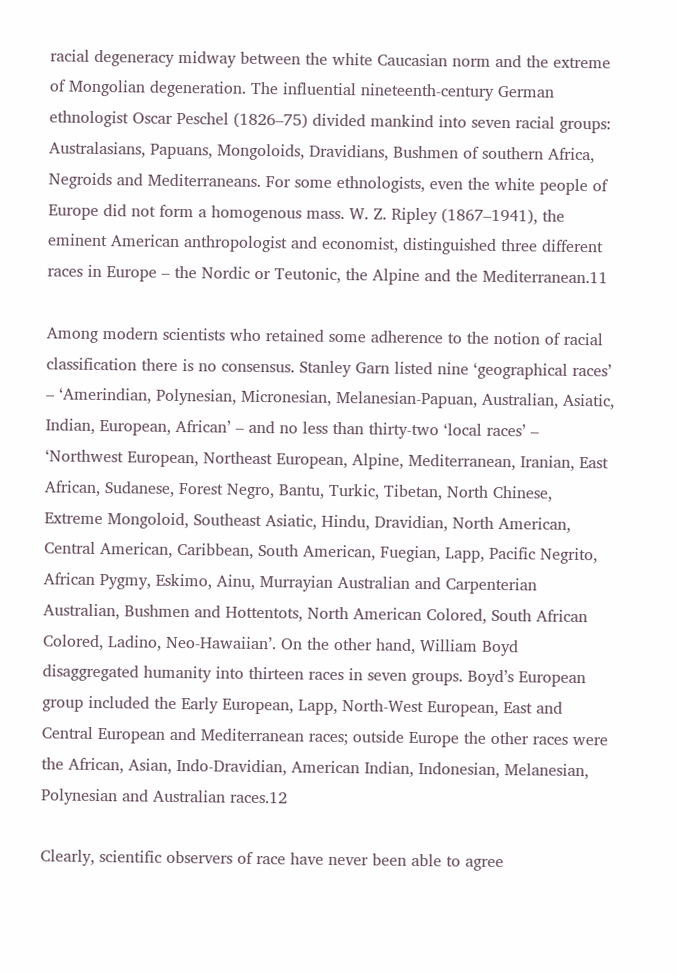racial degeneracy midway between the white Caucasian norm and the extreme of Mongolian degeneration. The influential nineteenth-century German ethnologist Oscar Peschel (1826–75) divided mankind into seven racial groups: Australasians, Papuans, Mongoloids, Dravidians, Bushmen of southern Africa, Negroids and Mediterraneans. For some ethnologists, even the white people of Europe did not form a homogenous mass. W. Z. Ripley (1867–1941), the eminent American anthropologist and economist, distinguished three different races in Europe – the Nordic or Teutonic, the Alpine and the Mediterranean.11

Among modern scientists who retained some adherence to the notion of racial classification there is no consensus. Stanley Garn listed nine ‘geographical races’ – ‘Amerindian, Polynesian, Micronesian, Melanesian-Papuan, Australian, Asiatic, Indian, European, African’ – and no less than thirty-two ‘local races’ – ‘Northwest European, Northeast European, Alpine, Mediterranean, Iranian, East African, Sudanese, Forest Negro, Bantu, Turkic, Tibetan, North Chinese, Extreme Mongoloid, Southeast Asiatic, Hindu, Dravidian, North American, Central American, Caribbean, South American, Fuegian, Lapp, Pacific Negrito, African Pygmy, Eskimo, Ainu, Murrayian Australian and Carpenterian Australian, Bushmen and Hottentots, North American Colored, South African Colored, Ladino, Neo-Hawaiian’. On the other hand, William Boyd disaggregated humanity into thirteen races in seven groups. Boyd’s European group included the Early European, Lapp, North-West European, East and Central European and Mediterranean races; outside Europe the other races were the African, Asian, Indo-Dravidian, American Indian, Indonesian, Melanesian, Polynesian and Australian races.12

Clearly, scientific observers of race have never been able to agree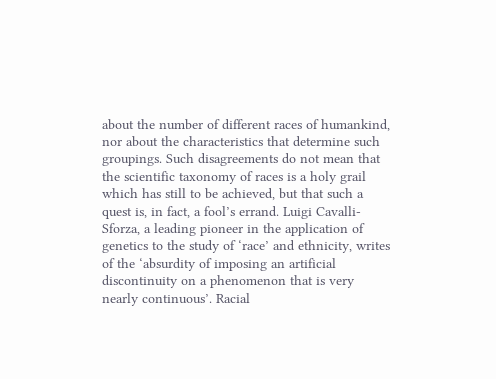about the number of different races of humankind, nor about the characteristics that determine such groupings. Such disagreements do not mean that the scientific taxonomy of races is a holy grail which has still to be achieved, but that such a quest is, in fact, a fool’s errand. Luigi Cavalli-Sforza, a leading pioneer in the application of genetics to the study of ‘race’ and ethnicity, writes of the ‘absurdity of imposing an artificial discontinuity on a phenomenon that is very nearly continuous’. Racial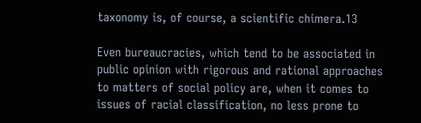taxonomy is, of course, a scientific chimera.13

Even bureaucracies, which tend to be associated in public opinion with rigorous and rational approaches to matters of social policy are, when it comes to issues of racial classification, no less prone to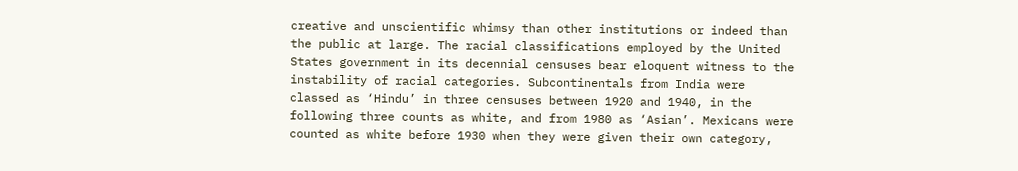creative and unscientific whimsy than other institutions or indeed than the public at large. The racial classifications employed by the United States government in its decennial censuses bear eloquent witness to the instability of racial categories. Subcontinentals from India were classed as ‘Hindu’ in three censuses between 1920 and 1940, in the following three counts as white, and from 1980 as ‘Asian’. Mexicans were counted as white before 1930 when they were given their own category,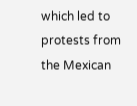which led to protests from the Mexican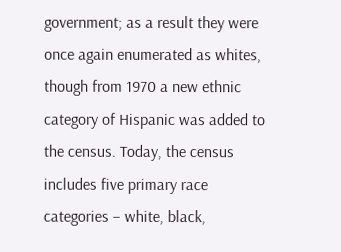government; as a result they were once again enumerated as whites, though from 1970 a new ethnic category of Hispanic was added to the census. Today, the census includes five primary race categories – white, black,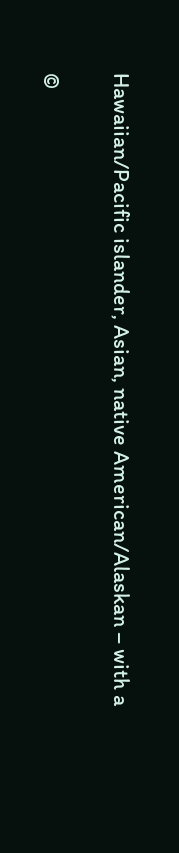Hawaiian/Pacific islander, Asian, native American/Alaskan – with a

©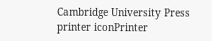Cambridge University Press
printer iconPrinter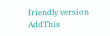friendly version AddThis